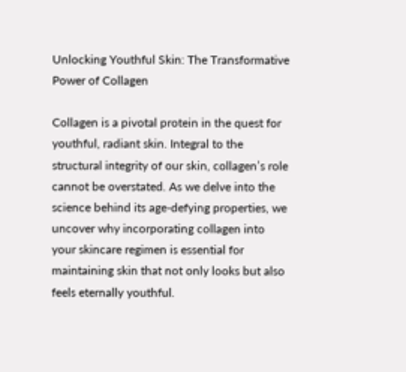Unlocking Youthful Skin: The Transformative Power of Collagen

Collagen is a pivotal protein in the quest for youthful, radiant skin. Integral to the structural integrity of our skin, collagen’s role cannot be overstated. As we delve into the science behind its age-defying properties, we uncover why incorporating collagen into your skincare regimen is essential for maintaining skin that not only looks but also feels eternally youthful.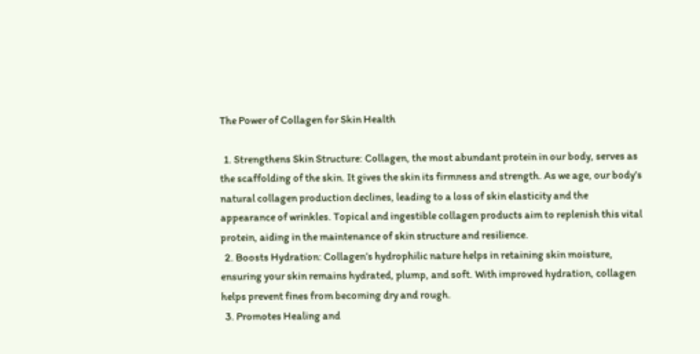The Power of Collagen for Skin Health

  1. Strengthens Skin Structure: Collagen, the most abundant protein in our body, serves as the scaffolding of the skin. It gives the skin its firmness and strength. As we age, our body’s natural collagen production declines, leading to a loss of skin elasticity and the appearance of wrinkles. Topical and ingestible collagen products aim to replenish this vital protein, aiding in the maintenance of skin structure and resilience.
  2. Boosts Hydration: Collagen’s hydrophilic nature helps in retaining skin moisture, ensuring your skin remains hydrated, plump, and soft. With improved hydration, collagen helps prevent fines from becoming dry and rough.
  3. Promotes Healing and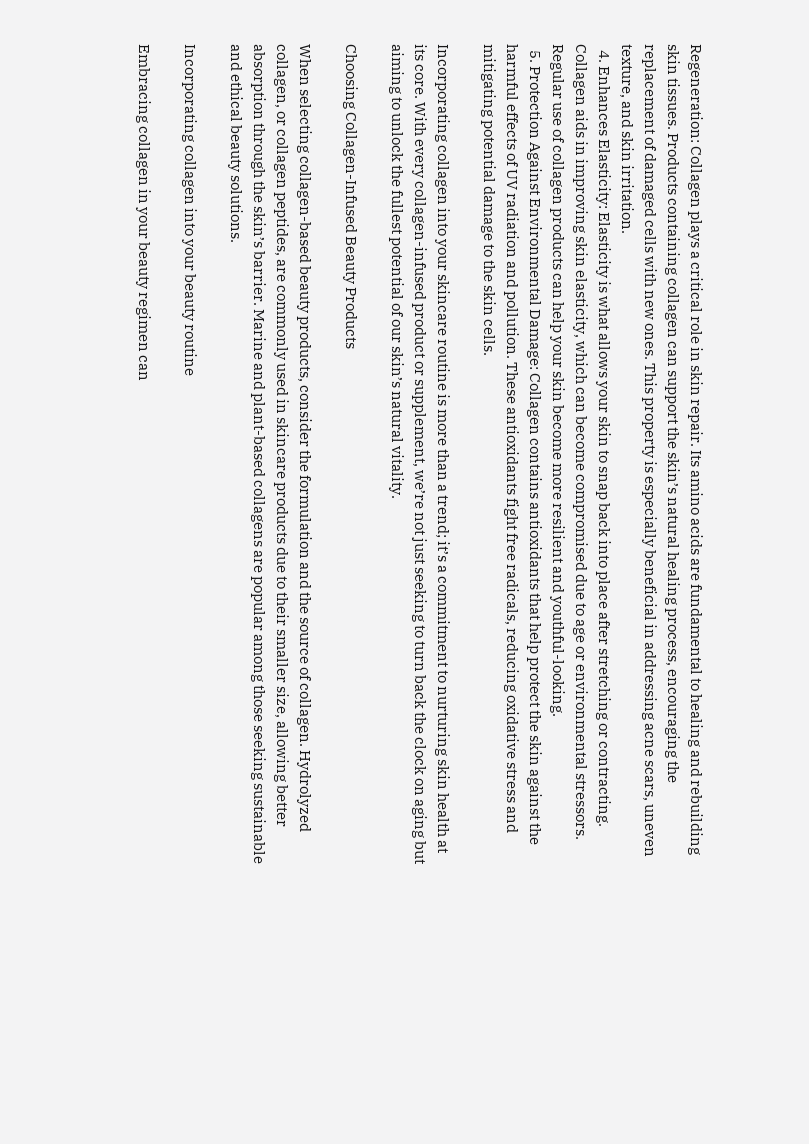Regeneration: Collagen plays a critical role in skin repair. Its amino acids are fundamental to healing and rebuilding skin tissues. Products containing collagen can support the skin’s natural healing process, encouraging the replacement of damaged cells with new ones. This property is especially beneficial in addressing acne scars, uneven texture, and skin irritation.
  4. Enhances Elasticity: Elasticity is what allows your skin to snap back into place after stretching or contracting. Collagen aids in improving skin elasticity, which can become compromised due to age or environmental stressors. Regular use of collagen products can help your skin become more resilient and youthful-looking.
  5. Protection Against Environmental Damage: Collagen contains antioxidants that help protect the skin against the harmful effects of UV radiation and pollution. These antioxidants fight free radicals, reducing oxidative stress and mitigating potential damage to the skin cells.

Incorporating collagen into your skincare routine is more than a trend; it’s a commitment to nurturing skin health at its core. With every collagen-infused product or supplement, we’re not just seeking to turn back the clock on aging but aiming to unlock the fullest potential of our skin’s natural vitality.

Choosing Collagen-Infused Beauty Products

When selecting collagen-based beauty products, consider the formulation and the source of collagen. Hydrolyzed collagen, or collagen peptides, are commonly used in skincare products due to their smaller size, allowing better absorption through the skin’s barrier. Marine and plant-based collagens are popular among those seeking sustainable and ethical beauty solutions.

Incorporating collagen into your beauty routine

Embracing collagen in your beauty regimen can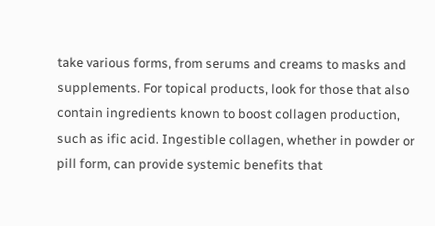take various forms, from serums and creams to masks and supplements. For topical products, look for those that also contain ingredients known to boost collagen production, such as ific acid. Ingestible collagen, whether in powder or pill form, can provide systemic benefits that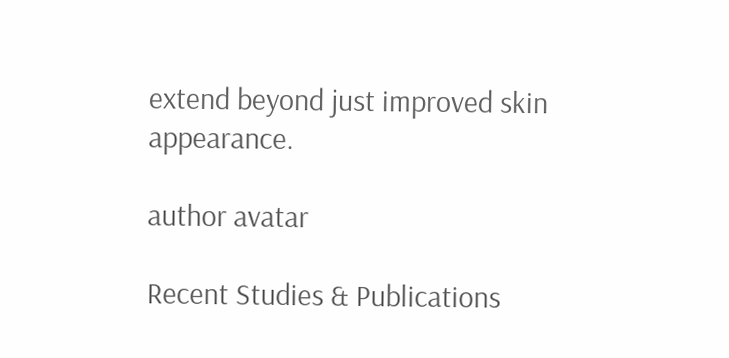extend beyond just improved skin appearance.

author avatar

Recent Studies & Publications